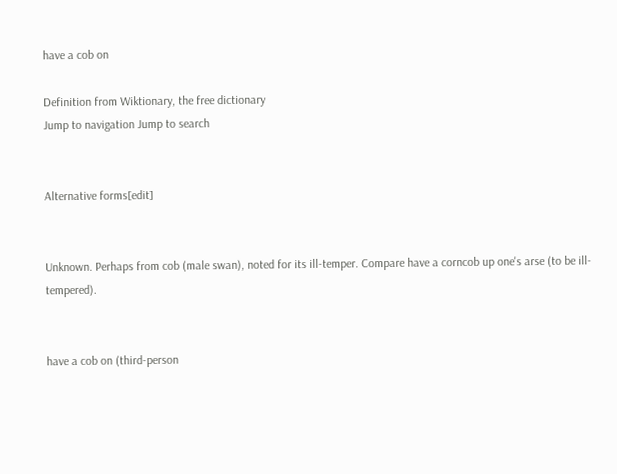have a cob on

Definition from Wiktionary, the free dictionary
Jump to navigation Jump to search


Alternative forms[edit]


Unknown. Perhaps from cob (male swan), noted for its ill-temper. Compare have a corncob up one's arse (to be ill-tempered).


have a cob on (third-person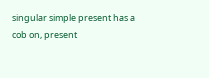singular simple present has a cob on, present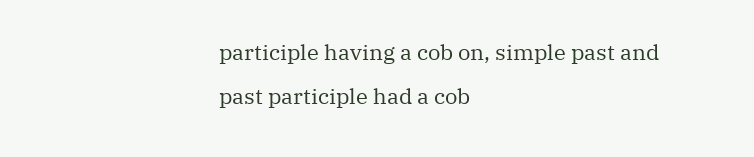participle having a cob on, simple past and past participle had a cob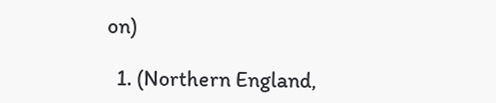on)

  1. (Northern England,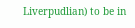Liverpudlian) to be in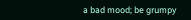a bad mood; be grumpy